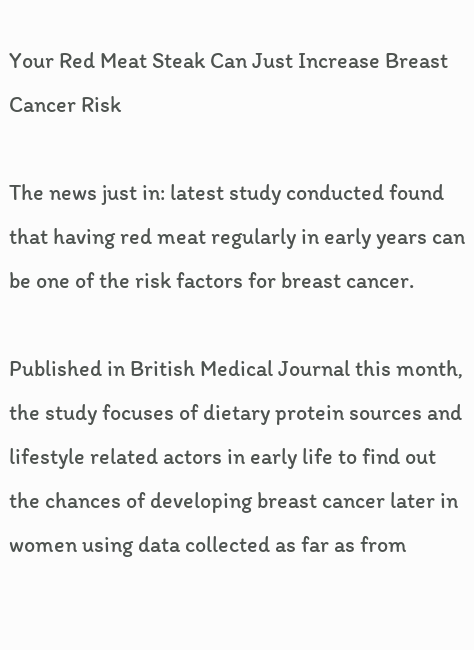Your Red Meat Steak Can Just Increase Breast Cancer Risk

The news just in: latest study conducted found that having red meat regularly in early years can be one of the risk factors for breast cancer.

Published in British Medical Journal this month, the study focuses of dietary protein sources and lifestyle related actors in early life to find out the chances of developing breast cancer later in women using data collected as far as from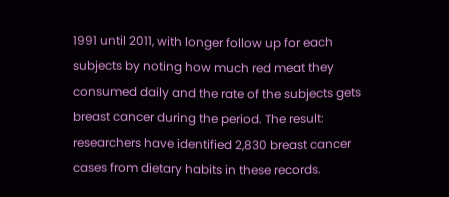1991 until 2011, with longer follow up for each subjects by noting how much red meat they consumed daily and the rate of the subjects gets breast cancer during the period. The result: researchers have identified 2,830 breast cancer cases from dietary habits in these records.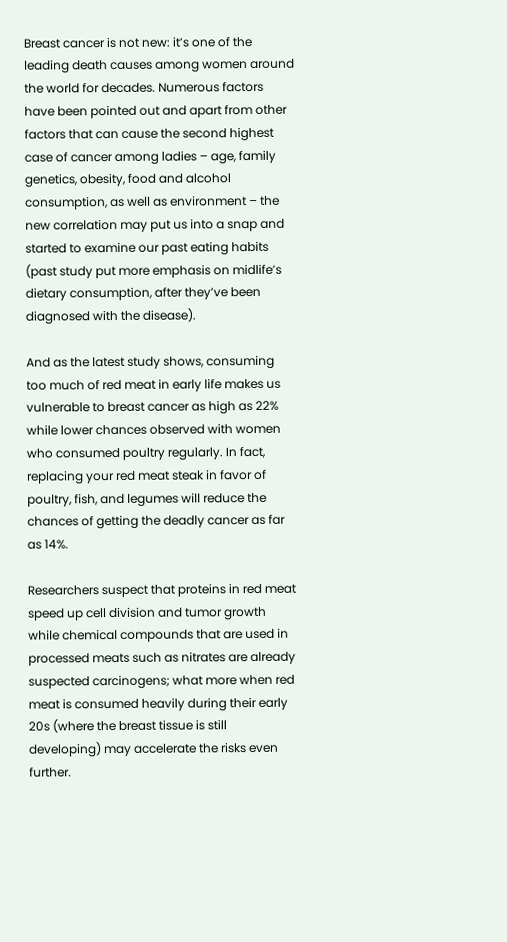Breast cancer is not new: it’s one of the leading death causes among women around the world for decades. Numerous factors have been pointed out and apart from other factors that can cause the second highest case of cancer among ladies – age, family genetics, obesity, food and alcohol consumption, as well as environment – the new correlation may put us into a snap and started to examine our past eating habits (past study put more emphasis on midlife’s dietary consumption, after they’ve been diagnosed with the disease).

And as the latest study shows, consuming too much of red meat in early life makes us vulnerable to breast cancer as high as 22% while lower chances observed with women who consumed poultry regularly. In fact, replacing your red meat steak in favor of poultry, fish, and legumes will reduce the chances of getting the deadly cancer as far as 14%.

Researchers suspect that proteins in red meat speed up cell division and tumor growth while chemical compounds that are used in processed meats such as nitrates are already suspected carcinogens; what more when red meat is consumed heavily during their early 20s (where the breast tissue is still developing) may accelerate the risks even further.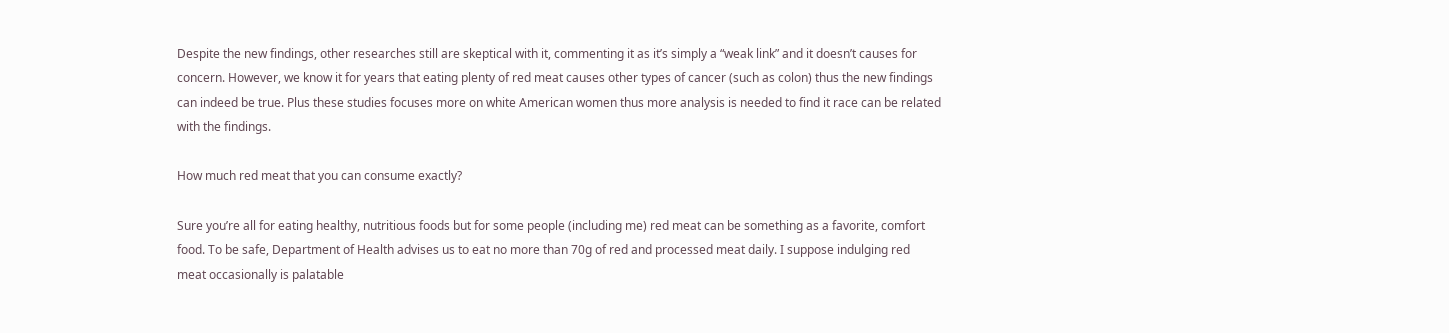Despite the new findings, other researches still are skeptical with it, commenting it as it’s simply a “weak link” and it doesn’t causes for concern. However, we know it for years that eating plenty of red meat causes other types of cancer (such as colon) thus the new findings can indeed be true. Plus these studies focuses more on white American women thus more analysis is needed to find it race can be related with the findings.

How much red meat that you can consume exactly?

Sure you’re all for eating healthy, nutritious foods but for some people (including me) red meat can be something as a favorite, comfort food. To be safe, Department of Health advises us to eat no more than 70g of red and processed meat daily. I suppose indulging red meat occasionally is palatable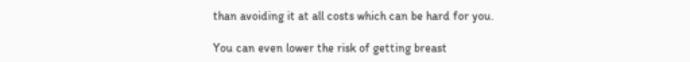than avoiding it at all costs which can be hard for you.

You can even lower the risk of getting breast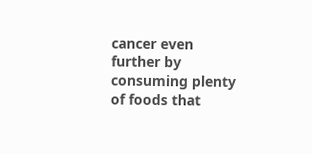cancer even further by consuming plenty of foods that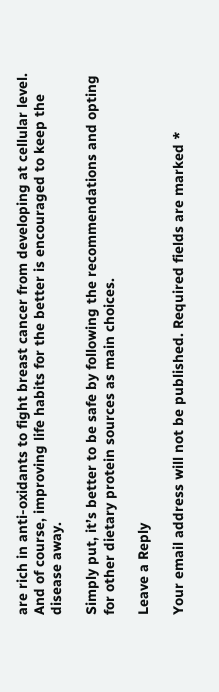are rich in anti-oxidants to fight breast cancer from developing at cellular level. And of course, improving life habits for the better is encouraged to keep the disease away.

Simply put, it’s better to be safe by following the recommendations and opting for other dietary protein sources as main choices.

Leave a Reply

Your email address will not be published. Required fields are marked *